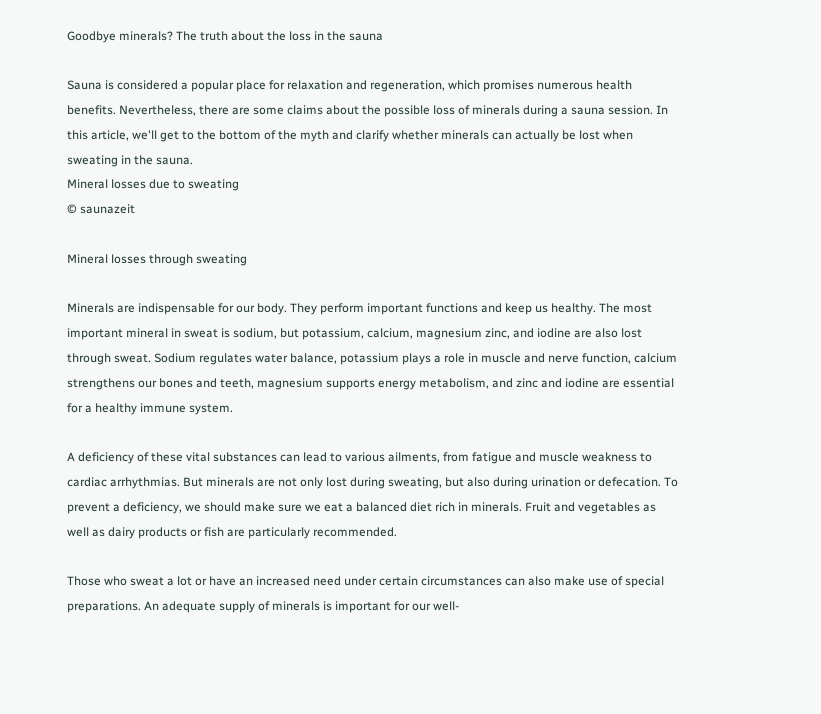Goodbye minerals? The truth about the loss in the sauna

Sauna is considered a popular place for relaxation and regeneration, which promises numerous health benefits. Nevertheless, there are some claims about the possible loss of minerals during a sauna session. In this article, we'll get to the bottom of the myth and clarify whether minerals can actually be lost when sweating in the sauna.
Mineral losses due to sweating
© saunazeit

Mineral losses through sweating

Minerals are indispensable for our body. They perform important functions and keep us healthy. The most important mineral in sweat is sodium, but potassium, calcium, magnesium zinc, and iodine are also lost through sweat. Sodium regulates water balance, potassium plays a role in muscle and nerve function, calcium strengthens our bones and teeth, magnesium supports energy metabolism, and zinc and iodine are essential for a healthy immune system.

A deficiency of these vital substances can lead to various ailments, from fatigue and muscle weakness to cardiac arrhythmias. But minerals are not only lost during sweating, but also during urination or defecation. To prevent a deficiency, we should make sure we eat a balanced diet rich in minerals. Fruit and vegetables as well as dairy products or fish are particularly recommended.

Those who sweat a lot or have an increased need under certain circumstances can also make use of special preparations. An adequate supply of minerals is important for our well-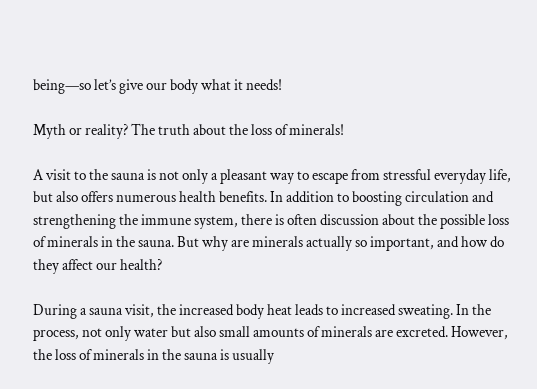being—so let’s give our body what it needs!

Myth or reality? The truth about the loss of minerals!

A visit to the sauna is not only a pleasant way to escape from stressful everyday life, but also offers numerous health benefits. In addition to boosting circulation and strengthening the immune system, there is often discussion about the possible loss of minerals in the sauna. But why are minerals actually so important, and how do they affect our health?

During a sauna visit, the increased body heat leads to increased sweating. In the process, not only water but also small amounts of minerals are excreted. However, the loss of minerals in the sauna is usually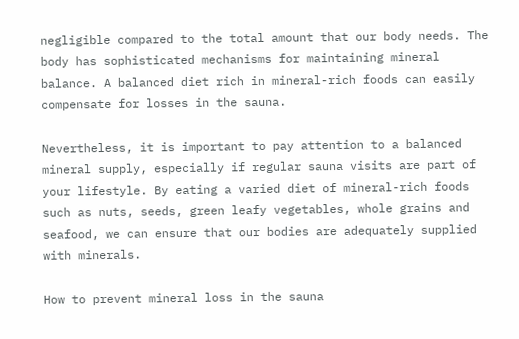negligible compared to the total amount that our body needs. The body has sophisticated mechanisms for maintaining mineral balance. A balanced diet rich in mineral-rich foods can easily compensate for losses in the sauna.

Nevertheless, it is important to pay attention to a balanced mineral supply, especially if regular sauna visits are part of your lifestyle. By eating a varied diet of mineral-rich foods such as nuts, seeds, green leafy vegetables, whole grains and seafood, we can ensure that our bodies are adequately supplied with minerals.

How to prevent mineral loss in the sauna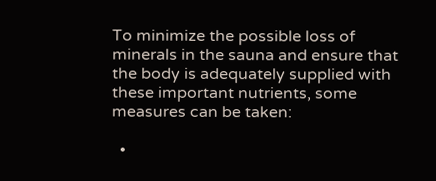To minimize the possible loss of minerals in the sauna and ensure that the body is adequately supplied with these important nutrients, some measures can be taken:

  •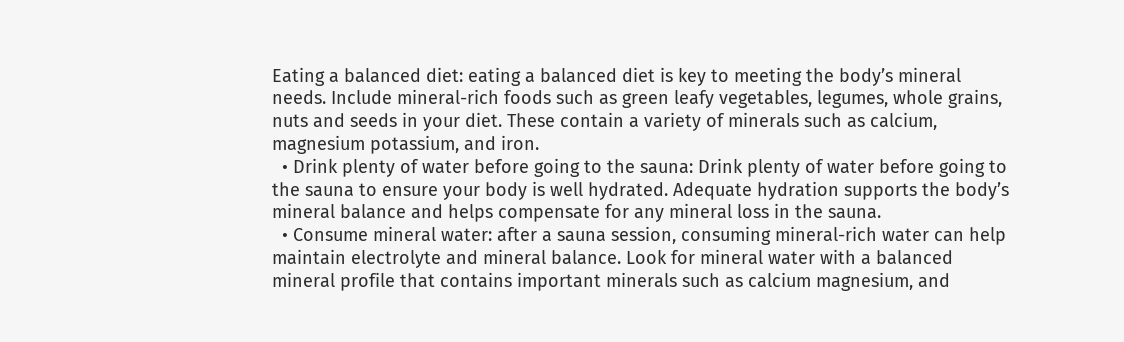Eating a balanced diet: eating a balanced diet is key to meeting the body’s mineral needs. Include mineral-rich foods such as green leafy vegetables, legumes, whole grains, nuts and seeds in your diet. These contain a variety of minerals such as calcium, magnesium potassium, and iron.
  • Drink plenty of water before going to the sauna: Drink plenty of water before going to the sauna to ensure your body is well hydrated. Adequate hydration supports the body’s mineral balance and helps compensate for any mineral loss in the sauna.
  • Consume mineral water: after a sauna session, consuming mineral-rich water can help maintain electrolyte and mineral balance. Look for mineral water with a balanced mineral profile that contains important minerals such as calcium magnesium, and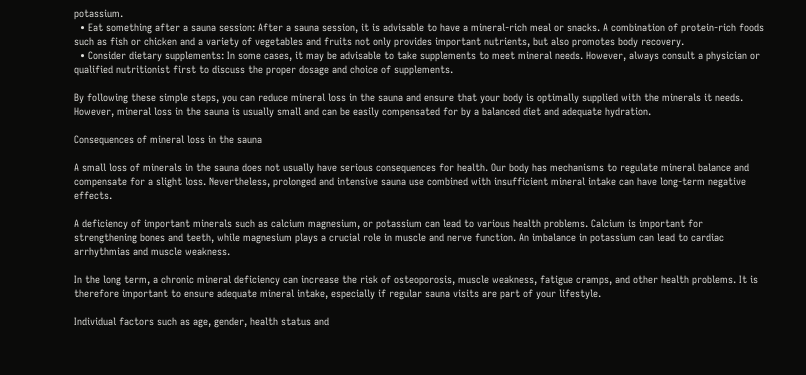potassium.
  • Eat something after a sauna session: After a sauna session, it is advisable to have a mineral-rich meal or snacks. A combination of protein-rich foods such as fish or chicken and a variety of vegetables and fruits not only provides important nutrients, but also promotes body recovery.
  • Consider dietary supplements: In some cases, it may be advisable to take supplements to meet mineral needs. However, always consult a physician or qualified nutritionist first to discuss the proper dosage and choice of supplements.

By following these simple steps, you can reduce mineral loss in the sauna and ensure that your body is optimally supplied with the minerals it needs. However, mineral loss in the sauna is usually small and can be easily compensated for by a balanced diet and adequate hydration.

Consequences of mineral loss in the sauna

A small loss of minerals in the sauna does not usually have serious consequences for health. Our body has mechanisms to regulate mineral balance and compensate for a slight loss. Nevertheless, prolonged and intensive sauna use combined with insufficient mineral intake can have long-term negative effects.

A deficiency of important minerals such as calcium magnesium, or potassium can lead to various health problems. Calcium is important for strengthening bones and teeth, while magnesium plays a crucial role in muscle and nerve function. An imbalance in potassium can lead to cardiac arrhythmias and muscle weakness.

In the long term, a chronic mineral deficiency can increase the risk of osteoporosis, muscle weakness, fatigue cramps, and other health problems. It is therefore important to ensure adequate mineral intake, especially if regular sauna visits are part of your lifestyle.

Individual factors such as age, gender, health status and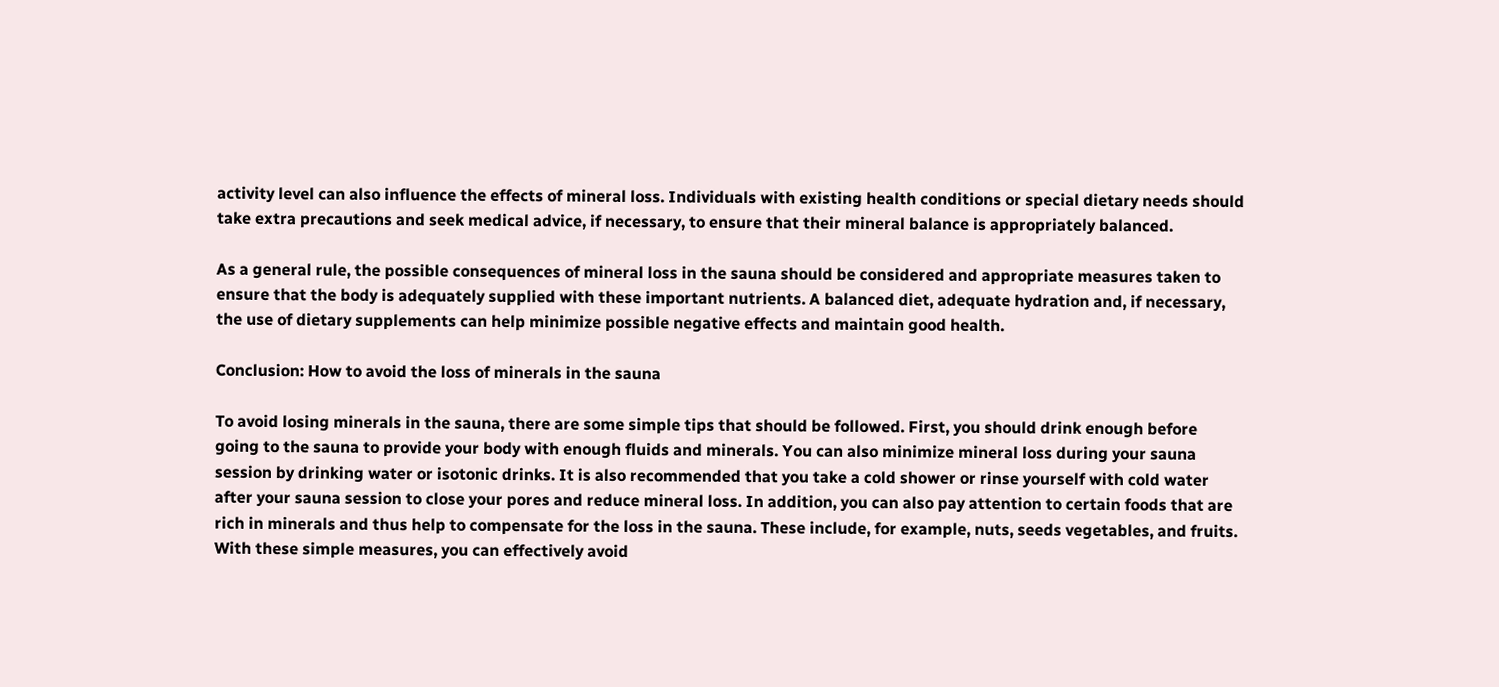activity level can also influence the effects of mineral loss. Individuals with existing health conditions or special dietary needs should take extra precautions and seek medical advice, if necessary, to ensure that their mineral balance is appropriately balanced.

As a general rule, the possible consequences of mineral loss in the sauna should be considered and appropriate measures taken to ensure that the body is adequately supplied with these important nutrients. A balanced diet, adequate hydration and, if necessary, the use of dietary supplements can help minimize possible negative effects and maintain good health.

Conclusion: How to avoid the loss of minerals in the sauna

To avoid losing minerals in the sauna, there are some simple tips that should be followed. First, you should drink enough before going to the sauna to provide your body with enough fluids and minerals. You can also minimize mineral loss during your sauna session by drinking water or isotonic drinks. It is also recommended that you take a cold shower or rinse yourself with cold water after your sauna session to close your pores and reduce mineral loss. In addition, you can also pay attention to certain foods that are rich in minerals and thus help to compensate for the loss in the sauna. These include, for example, nuts, seeds vegetables, and fruits. With these simple measures, you can effectively avoid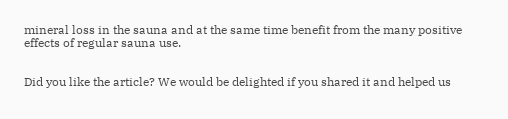mineral loss in the sauna and at the same time benefit from the many positive effects of regular sauna use.


Did you like the article? We would be delighted if you shared it and helped us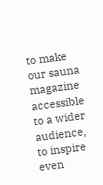to make our sauna magazine accessible to a wider audience, to inspire even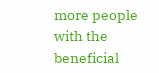more people with the beneficial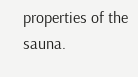properties of the sauna.